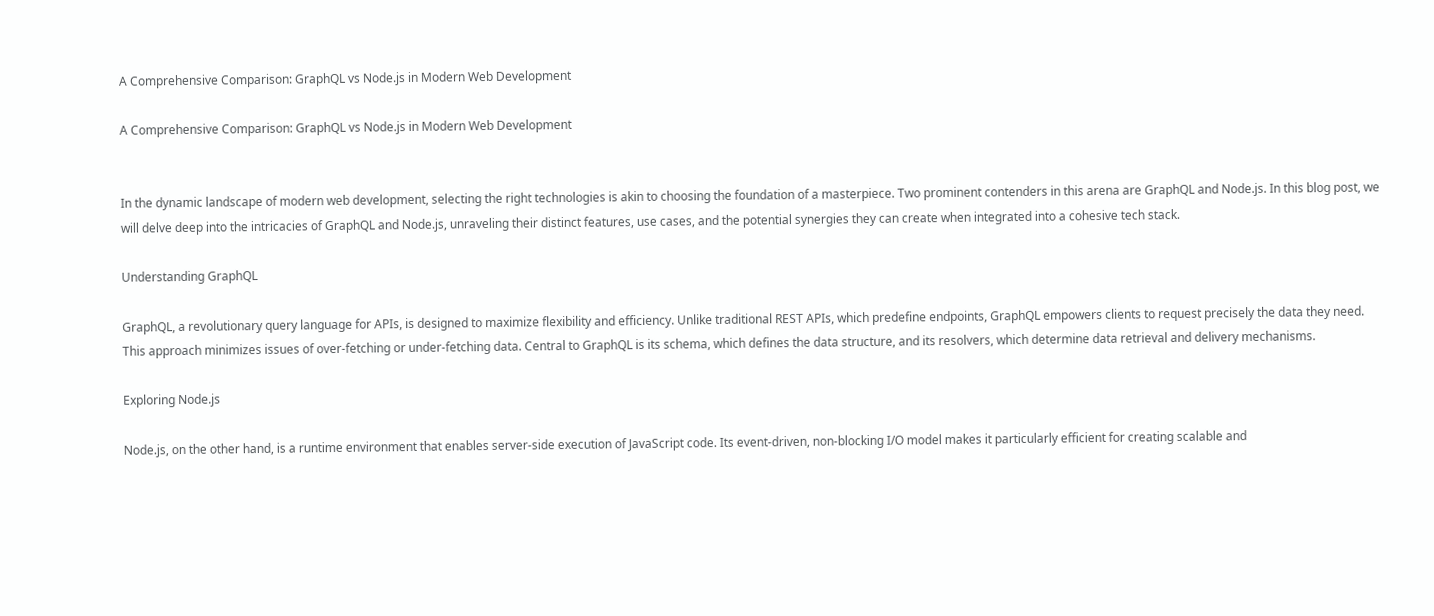A Comprehensive Comparison: GraphQL vs Node.js in Modern Web Development

A Comprehensive Comparison: GraphQL vs Node.js in Modern Web Development


In the dynamic landscape of modern web development, selecting the right technologies is akin to choosing the foundation of a masterpiece. Two prominent contenders in this arena are GraphQL and Node.js. In this blog post, we will delve deep into the intricacies of GraphQL and Node.js, unraveling their distinct features, use cases, and the potential synergies they can create when integrated into a cohesive tech stack.

Understanding GraphQL

GraphQL, a revolutionary query language for APIs, is designed to maximize flexibility and efficiency. Unlike traditional REST APIs, which predefine endpoints, GraphQL empowers clients to request precisely the data they need. This approach minimizes issues of over-fetching or under-fetching data. Central to GraphQL is its schema, which defines the data structure, and its resolvers, which determine data retrieval and delivery mechanisms.

Exploring Node.js

Node.js, on the other hand, is a runtime environment that enables server-side execution of JavaScript code. Its event-driven, non-blocking I/O model makes it particularly efficient for creating scalable and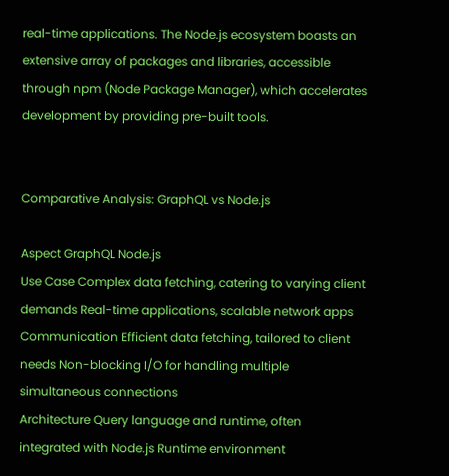real-time applications. The Node.js ecosystem boasts an extensive array of packages and libraries, accessible through npm (Node Package Manager), which accelerates development by providing pre-built tools.


Comparative Analysis: GraphQL vs Node.js

Aspect GraphQL Node.js
Use Case Complex data fetching, catering to varying client demands Real-time applications, scalable network apps
Communication Efficient data fetching, tailored to client needs Non-blocking I/O for handling multiple simultaneous connections
Architecture Query language and runtime, often integrated with Node.js Runtime environment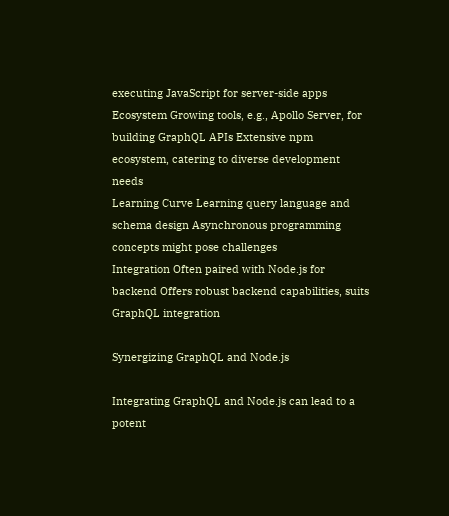executing JavaScript for server-side apps
Ecosystem Growing tools, e.g., Apollo Server, for building GraphQL APIs Extensive npm ecosystem, catering to diverse development needs
Learning Curve Learning query language and schema design Asynchronous programming concepts might pose challenges
Integration Often paired with Node.js for backend Offers robust backend capabilities, suits GraphQL integration

Synergizing GraphQL and Node.js

Integrating GraphQL and Node.js can lead to a potent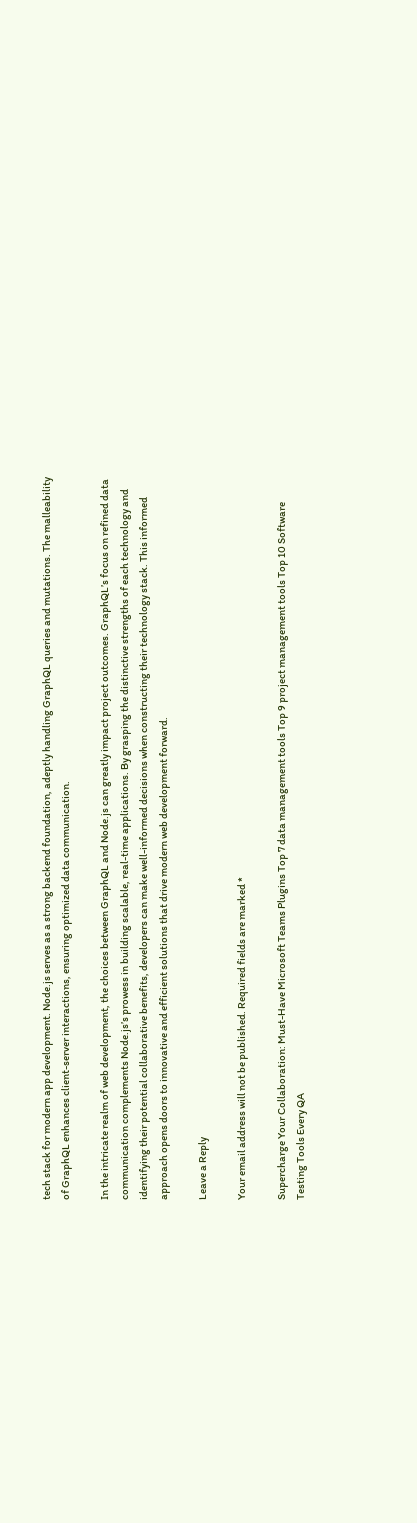tech stack for modern app development. Node.js serves as a strong backend foundation, adeptly handling GraphQL queries and mutations. The malleability of GraphQL enhances client-server interactions, ensuring optimized data communication.

In the intricate realm of web development, the choices between GraphQL and Node.js can greatly impact project outcomes. GraphQL’s focus on refined data communication complements Node.js’s prowess in building scalable, real-time applications. By grasping the distinctive strengths of each technology and identifying their potential collaborative benefits, developers can make well-informed decisions when constructing their technology stack. This informed approach opens doors to innovative and efficient solutions that drive modern web development forward.

Leave a Reply

Your email address will not be published. Required fields are marked *

Supercharge Your Collaboration: Must-Have Microsoft Teams Plugins Top 7 data management tools Top 9 project management tools Top 10 Software Testing Tools Every QA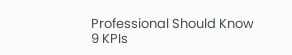Professional Should Know 9 KPIs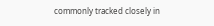commonly tracked closely in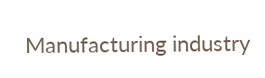Manufacturing industry